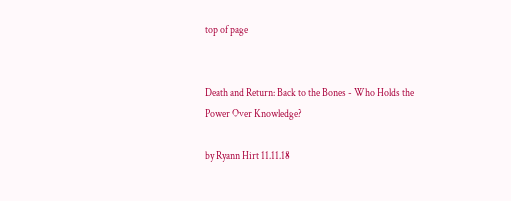top of page


Death and Return: Back to the Bones - Who Holds the Power Over Knowledge?

by Ryann Hirt 11.11.18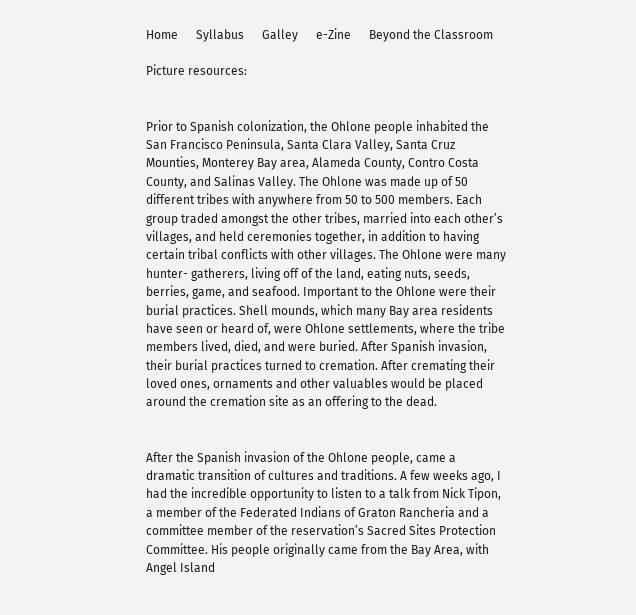Home      Syllabus      Galley      e-Zine      Beyond the Classroom

Picture resources:


Prior to Spanish colonization, the Ohlone people inhabited the San Francisco Peninsula, Santa Clara Valley, Santa Cruz Mounties, Monterey Bay area, Alameda County, Contro Costa County, and Salinas Valley. The Ohlone was made up of 50 different tribes with anywhere from 50 to 500 members. Each group traded amongst the other tribes, married into each other’s villages, and held ceremonies together, in addition to having certain tribal conflicts with other villages. The Ohlone were many hunter- gatherers, living off of the land, eating nuts, seeds, berries, game, and seafood. Important to the Ohlone were their burial practices. Shell mounds, which many Bay area residents have seen or heard of, were Ohlone settlements, where the tribe members lived, died, and were buried. After Spanish invasion, their burial practices turned to cremation. After cremating their loved ones, ornaments and other valuables would be placed around the cremation site as an offering to the dead.


After the Spanish invasion of the Ohlone people, came a dramatic transition of cultures and traditions. A few weeks ago, I had the incredible opportunity to listen to a talk from Nick Tipon, a member of the Federated Indians of Graton Rancheria and a committee member of the reservation’s Sacred Sites Protection Committee. His people originally came from the Bay Area, with Angel Island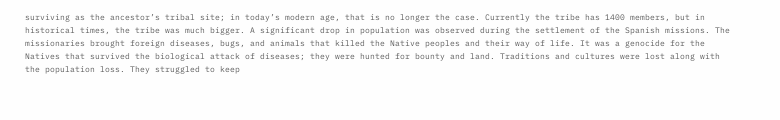surviving as the ancestor’s tribal site; in today’s modern age, that is no longer the case. Currently the tribe has 1400 members, but in historical times, the tribe was much bigger. A significant drop in population was observed during the settlement of the Spanish missions. The missionaries brought foreign diseases, bugs, and animals that killed the Native peoples and their way of life. It was a genocide for the Natives that survived the biological attack of diseases; they were hunted for bounty and land. Traditions and cultures were lost along with the population loss. They struggled to keep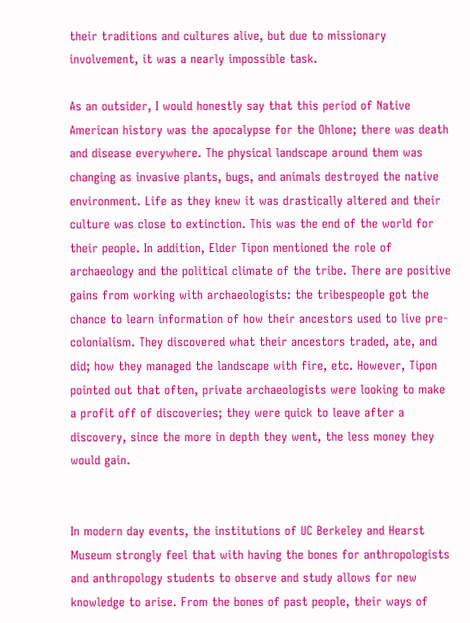their traditions and cultures alive, but due to missionary involvement, it was a nearly impossible task.

As an outsider, I would honestly say that this period of Native American history was the apocalypse for the Ohlone; there was death and disease everywhere. The physical landscape around them was changing as invasive plants, bugs, and animals destroyed the native environment. Life as they knew it was drastically altered and their culture was close to extinction. This was the end of the world for their people. In addition, Elder Tipon mentioned the role of archaeology and the political climate of the tribe. There are positive gains from working with archaeologists: the tribespeople got the chance to learn information of how their ancestors used to live pre- colonialism. They discovered what their ancestors traded, ate, and did; how they managed the landscape with fire, etc. However, Tipon pointed out that often, private archaeologists were looking to make a profit off of discoveries; they were quick to leave after a discovery, since the more in depth they went, the less money they would gain.


In modern day events, the institutions of UC Berkeley and Hearst Museum strongly feel that with having the bones for anthropologists and anthropology students to observe and study allows for new knowledge to arise. From the bones of past people, their ways of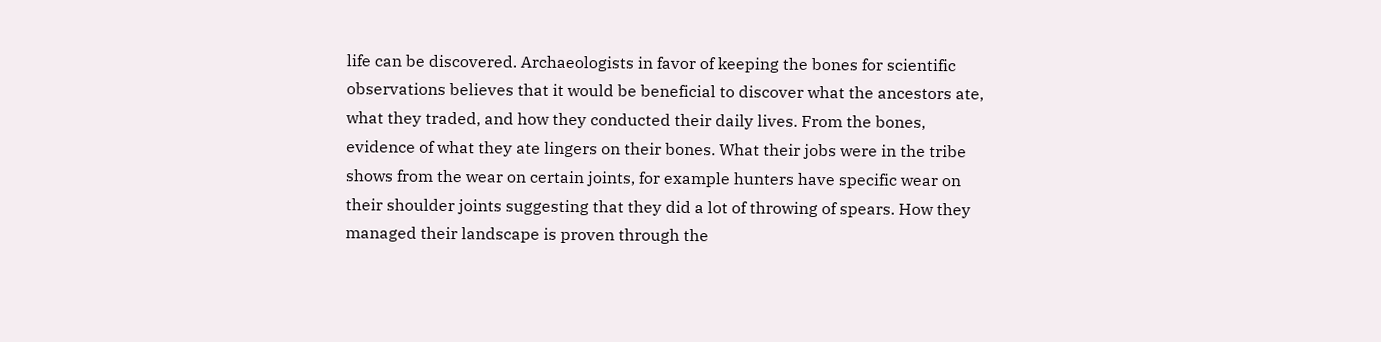life can be discovered. Archaeologists in favor of keeping the bones for scientific observations believes that it would be beneficial to discover what the ancestors ate, what they traded, and how they conducted their daily lives. From the bones, evidence of what they ate lingers on their bones. What their jobs were in the tribe shows from the wear on certain joints, for example hunters have specific wear on their shoulder joints suggesting that they did a lot of throwing of spears. How they managed their landscape is proven through the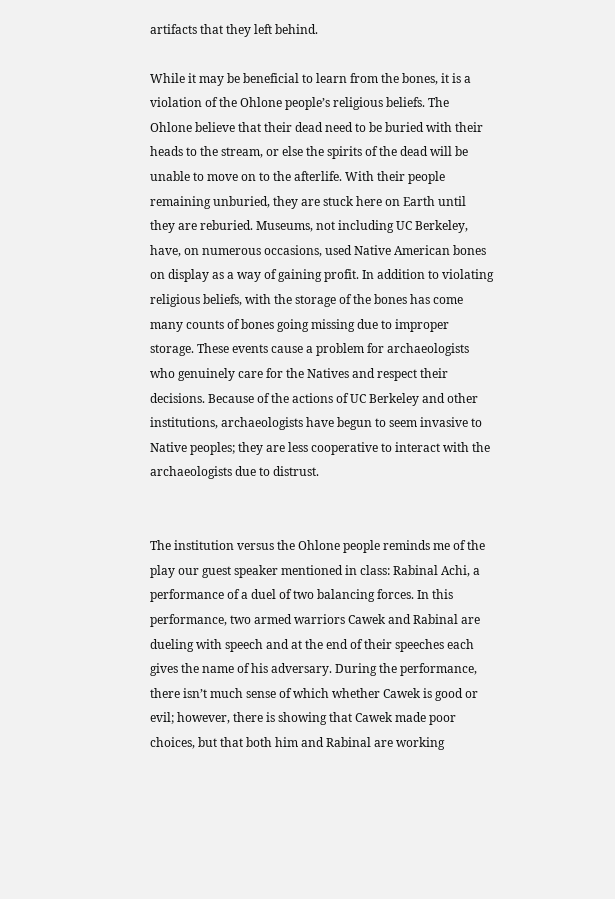artifacts that they left behind.

While it may be beneficial to learn from the bones, it is a violation of the Ohlone people’s religious beliefs. The Ohlone believe that their dead need to be buried with their heads to the stream, or else the spirits of the dead will be unable to move on to the afterlife. With their people remaining unburied, they are stuck here on Earth until they are reburied. Museums, not including UC Berkeley, have, on numerous occasions, used Native American bones on display as a way of gaining profit. In addition to violating religious beliefs, with the storage of the bones has come many counts of bones going missing due to improper storage. These events cause a problem for archaeologists who genuinely care for the Natives and respect their decisions. Because of the actions of UC Berkeley and other institutions, archaeologists have begun to seem invasive to Native peoples; they are less cooperative to interact with the archaeologists due to distrust.


The institution versus the Ohlone people reminds me of the play our guest speaker mentioned in class: Rabinal Achi, a performance of a duel of two balancing forces. In this performance, two armed warriors Cawek and Rabinal are dueling with speech and at the end of their speeches each gives the name of his adversary. During the performance, there isn’t much sense of which whether Cawek is good or evil; however, there is showing that Cawek made poor choices, but that both him and Rabinal are working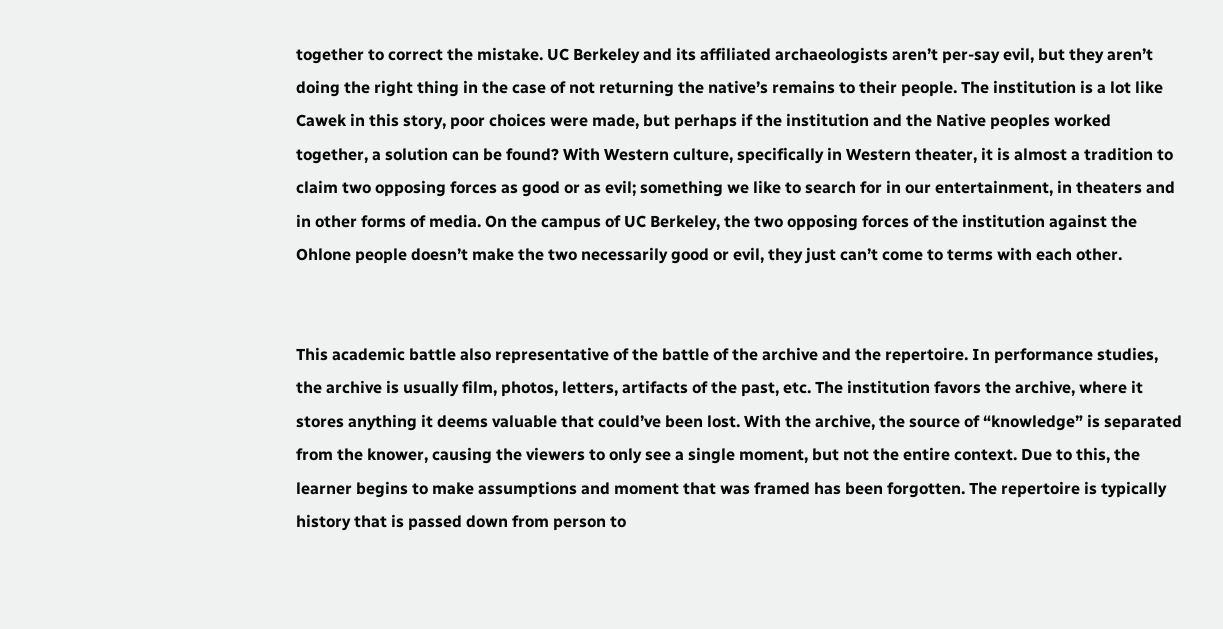together to correct the mistake. UC Berkeley and its affiliated archaeologists aren’t per-say evil, but they aren’t doing the right thing in the case of not returning the native’s remains to their people. The institution is a lot like Cawek in this story, poor choices were made, but perhaps if the institution and the Native peoples worked together, a solution can be found? With Western culture, specifically in Western theater, it is almost a tradition to claim two opposing forces as good or as evil; something we like to search for in our entertainment, in theaters and in other forms of media. On the campus of UC Berkeley, the two opposing forces of the institution against the Ohlone people doesn’t make the two necessarily good or evil, they just can’t come to terms with each other.


This academic battle also representative of the battle of the archive and the repertoire. In performance studies, the archive is usually film, photos, letters, artifacts of the past, etc. The institution favors the archive, where it stores anything it deems valuable that could’ve been lost. With the archive, the source of “knowledge” is separated from the knower, causing the viewers to only see a single moment, but not the entire context. Due to this, the learner begins to make assumptions and moment that was framed has been forgotten. The repertoire is typically history that is passed down from person to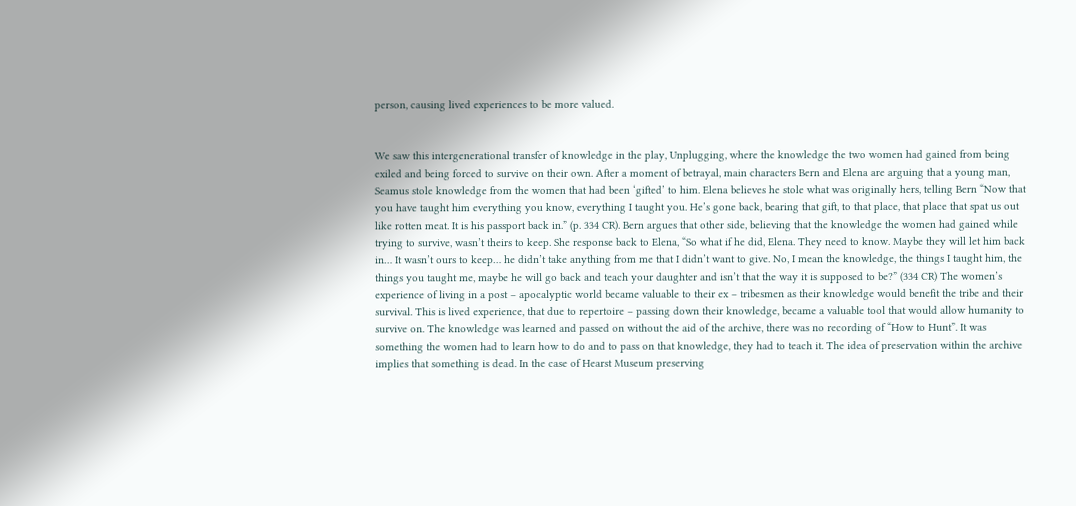person, causing lived experiences to be more valued.


We saw this intergenerational transfer of knowledge in the play, Unplugging, where the knowledge the two women had gained from being exiled and being forced to survive on their own. After a moment of betrayal, main characters Bern and Elena are arguing that a young man, Seamus stole knowledge from the women that had been ‘gifted’ to him. Elena believes he stole what was originally hers, telling Bern “Now that you have taught him everything you know, everything I taught you. He’s gone back, bearing that gift, to that place, that place that spat us out like rotten meat. It is his passport back in.” (p. 334 CR). Bern argues that other side, believing that the knowledge the women had gained while trying to survive, wasn’t theirs to keep. She response back to Elena, “So what if he did, Elena. They need to know. Maybe they will let him back in… It wasn’t ours to keep… he didn’t take anything from me that I didn’t want to give. No, I mean the knowledge, the things I taught him, the things you taught me, maybe he will go back and teach your daughter and isn’t that the way it is supposed to be?” (334 CR) The women’s experience of living in a post – apocalyptic world became valuable to their ex – tribesmen as their knowledge would benefit the tribe and their survival. This is lived experience, that due to repertoire – passing down their knowledge, became a valuable tool that would allow humanity to survive on. The knowledge was learned and passed on without the aid of the archive, there was no recording of “How to Hunt”. It was something the women had to learn how to do and to pass on that knowledge, they had to teach it. The idea of preservation within the archive implies that something is dead. In the case of Hearst Museum preserving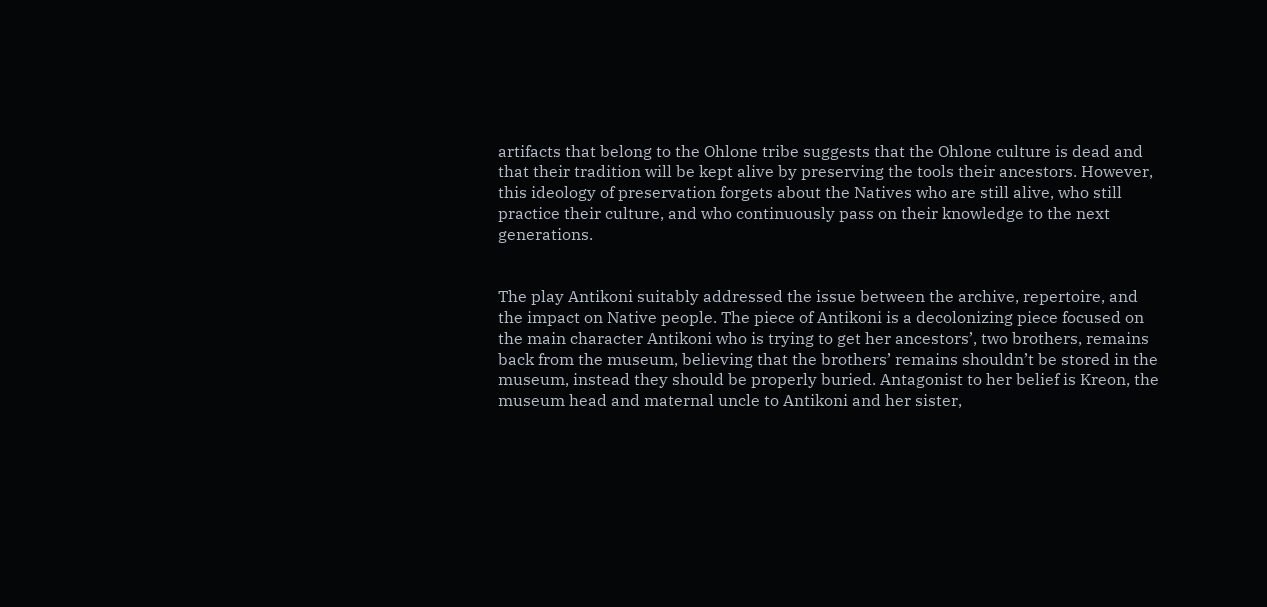artifacts that belong to the Ohlone tribe suggests that the Ohlone culture is dead and that their tradition will be kept alive by preserving the tools their ancestors. However, this ideology of preservation forgets about the Natives who are still alive, who still practice their culture, and who continuously pass on their knowledge to the next generations.


The play Antikoni suitably addressed the issue between the archive, repertoire, and the impact on Native people. The piece of Antikoni is a decolonizing piece focused on the main character Antikoni who is trying to get her ancestors’, two brothers, remains back from the museum, believing that the brothers’ remains shouldn’t be stored in the museum, instead they should be properly buried. Antagonist to her belief is Kreon, the museum head and maternal uncle to Antikoni and her sister,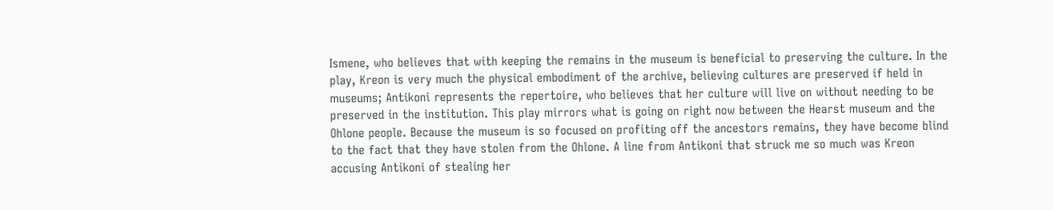Ismene, who believes that with keeping the remains in the museum is beneficial to preserving the culture. In the play, Kreon is very much the physical embodiment of the archive, believing cultures are preserved if held in museums; Antikoni represents the repertoire, who believes that her culture will live on without needing to be preserved in the institution. This play mirrors what is going on right now between the Hearst museum and the Ohlone people. Because the museum is so focused on profiting off the ancestors remains, they have become blind to the fact that they have stolen from the Ohlone. A line from Antikoni that struck me so much was Kreon accusing Antikoni of stealing her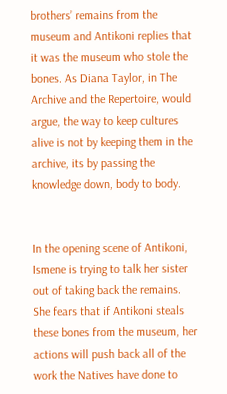brothers’ remains from the museum and Antikoni replies that it was the museum who stole the bones. As Diana Taylor, in The Archive and the Repertoire, would argue, the way to keep cultures alive is not by keeping them in the archive, its by passing the knowledge down, body to body.


In the opening scene of Antikoni, Ismene is trying to talk her sister out of taking back the remains. She fears that if Antikoni steals these bones from the museum, her actions will push back all of the work the Natives have done to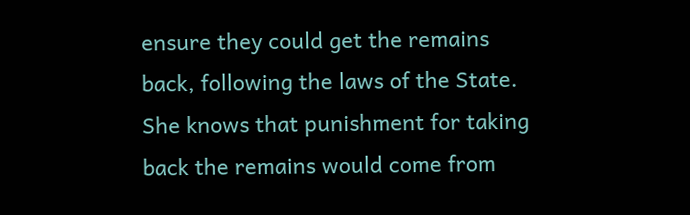ensure they could get the remains back, following the laws of the State. She knows that punishment for taking back the remains would come from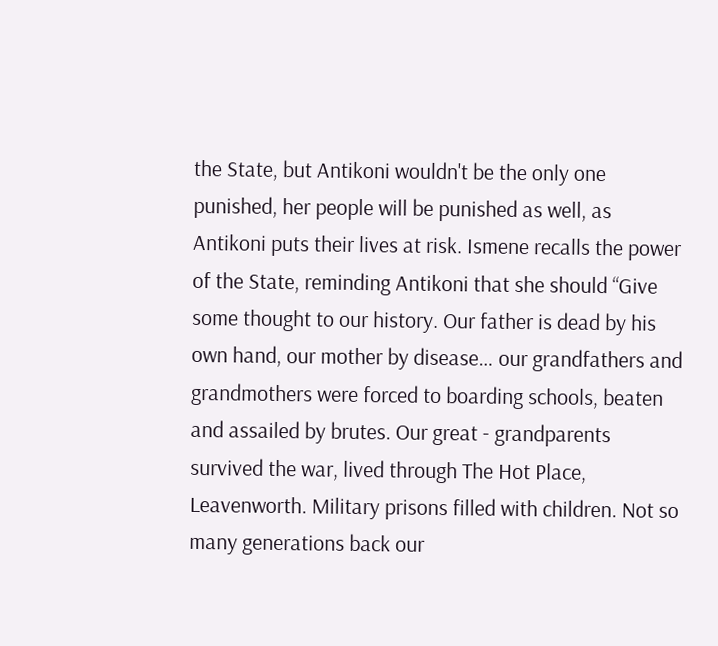the State, but Antikoni wouldn't be the only one punished, her people will be punished as well, as Antikoni puts their lives at risk. Ismene recalls the power of the State, reminding Antikoni that she should “Give some thought to our history. Our father is dead by his own hand, our mother by disease… our grandfathers and grandmothers were forced to boarding schools, beaten and assailed by brutes. Our great - grandparents survived the war, lived through The Hot Place, Leavenworth. Military prisons filled with children. Not so many generations back our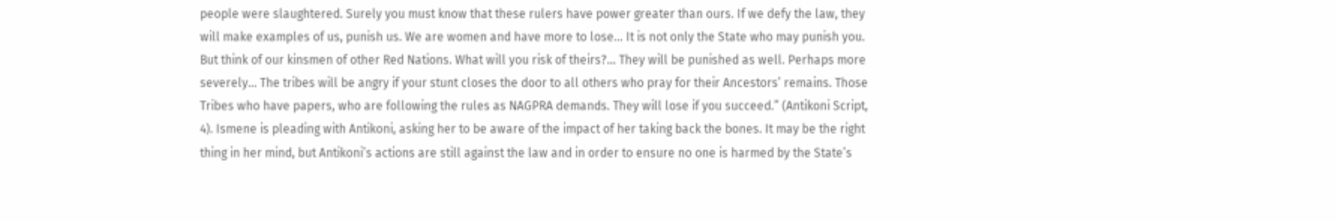people were slaughtered. Surely you must know that these rulers have power greater than ours. If we defy the law, they will make examples of us, punish us. We are women and have more to lose… It is not only the State who may punish you. But think of our kinsmen of other Red Nations. What will you risk of theirs?... They will be punished as well. Perhaps more severely… The tribes will be angry if your stunt closes the door to all others who pray for their Ancestors’ remains. Those Tribes who have papers, who are following the rules as NAGPRA demands. They will lose if you succeed.” (Antikoni Script, 4). Ismene is pleading with Antikoni, asking her to be aware of the impact of her taking back the bones. It may be the right thing in her mind, but Antikoni’s actions are still against the law and in order to ensure no one is harmed by the State’s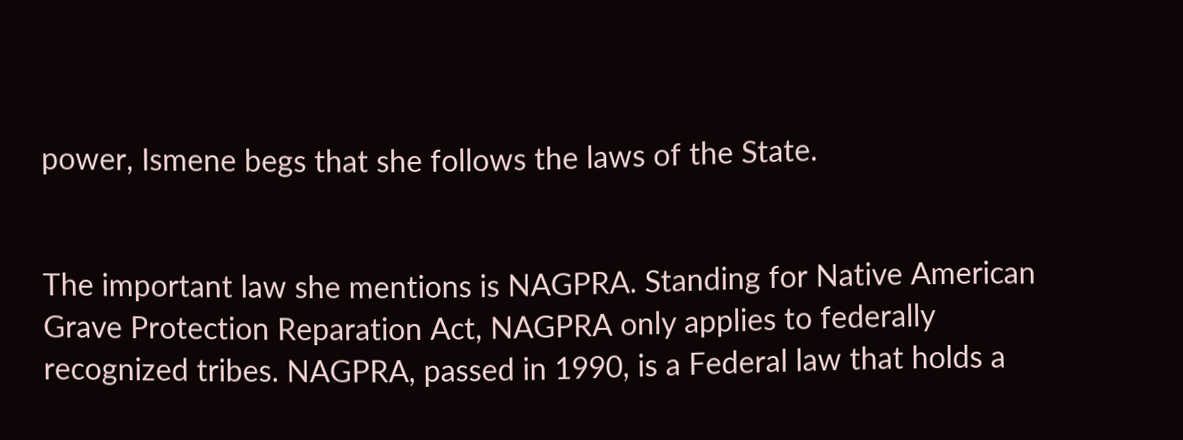power, Ismene begs that she follows the laws of the State.


The important law she mentions is NAGPRA. Standing for Native American Grave Protection Reparation Act, NAGPRA only applies to federally recognized tribes. NAGPRA, passed in 1990, is a Federal law that holds a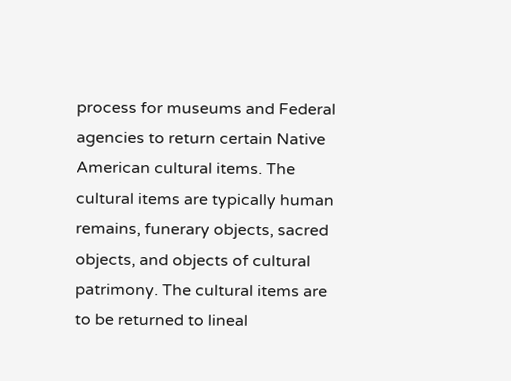process for museums and Federal agencies to return certain Native American cultural items. The cultural items are typically human remains, funerary objects, sacred objects, and objects of cultural patrimony. The cultural items are to be returned to lineal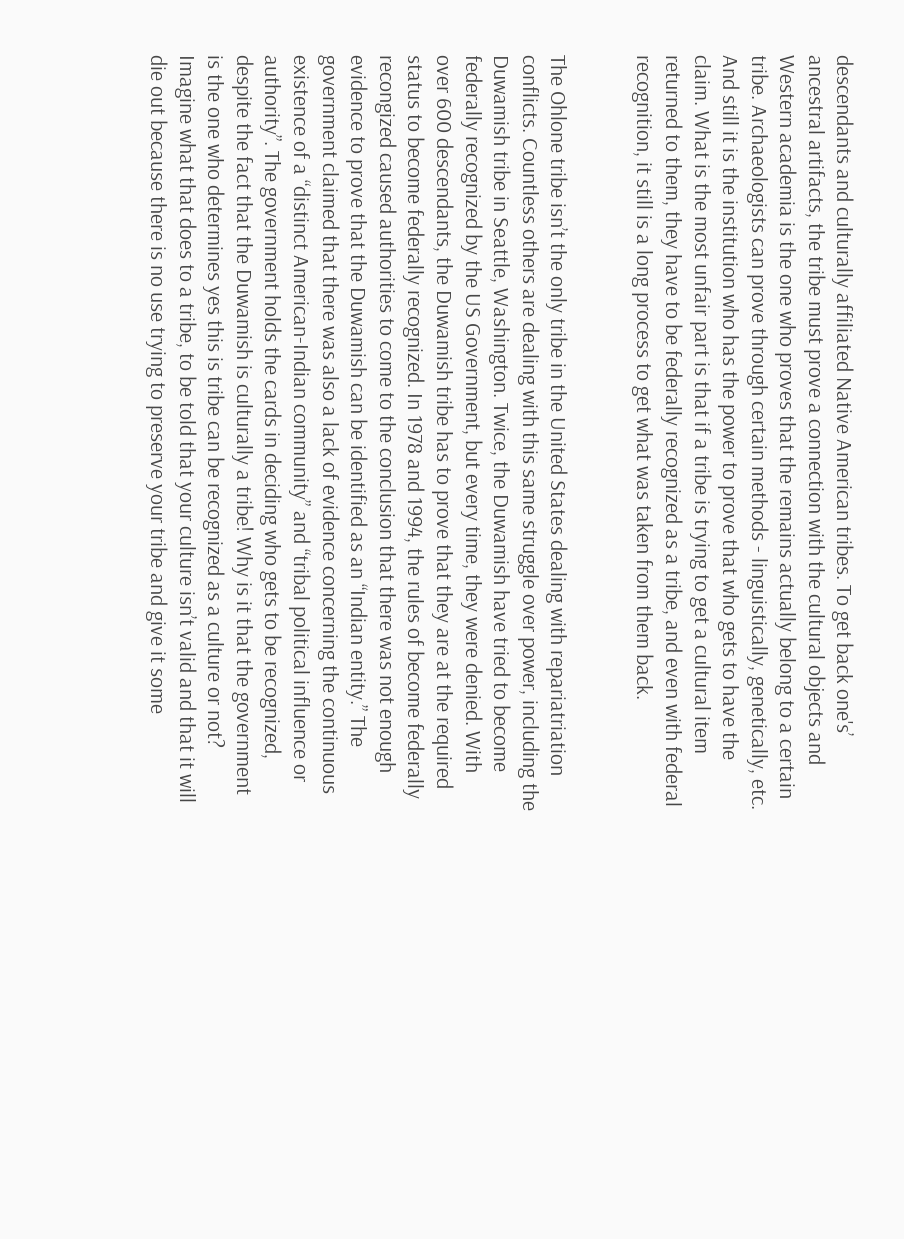descendants and culturally affiliated Native American tribes. To get back one's’ ancestral artifacts, the tribe must prove a connection with the cultural objects and Western academia is the one who proves that the remains actually belong to a certain tribe. Archaeologists can prove through certain methods - linguistically, genetically, etc. And still it is the institution who has the power to prove that who gets to have the claim. What is the most unfair part is that if a tribe is trying to get a cultural item returned to them, they have to be federally recognized as a tribe, and even with federal recognition, it still is a long process to get what was taken from them back.


The Ohlone tribe isn’t the only tribe in the United States dealing with repariatriation conflicts. Countless others are dealing with this same struggle over power, including the Duwamish tribe in Seattle, Washington. Twice, the Duwamish have tried to become federally recognized by the US Government, but every time, they were denied. With over 600 descendants, the Duwamish tribe has to prove that they are at the required status to become federally recognized. In 1978 and 1994, the rules of become federally recongized caused authorities to come to the conclusion that there was not enough evidence to prove that the Duwamish can be identified as an “Indian entity.” The government claimed that there was also a lack of evidence concerning the continuous existence of a “distinct American-Indian community” and “tribal political influence or authority”. The government holds the cards in deciding who gets to be recognized, despite the fact that the Duwamish is culturally a tribe! Why is it that the government is the one who determines yes this is tribe can be recognized as a culture or not? Imagine what that does to a tribe, to be told that your culture isn’t valid and that it will die out because there is no use trying to preserve your tribe and give it some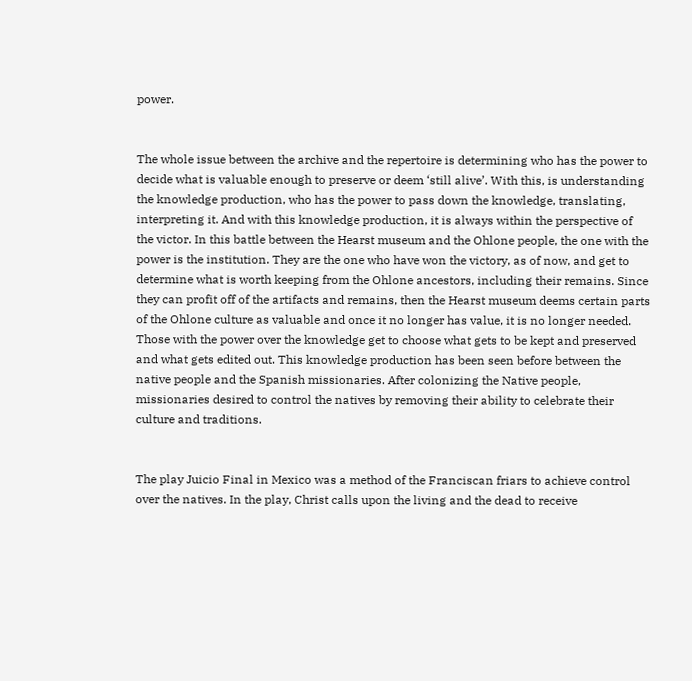power.


The whole issue between the archive and the repertoire is determining who has the power to decide what is valuable enough to preserve or deem ‘still alive’. With this, is understanding the knowledge production, who has the power to pass down the knowledge, translating, interpreting it. And with this knowledge production, it is always within the perspective of the victor. In this battle between the Hearst museum and the Ohlone people, the one with the power is the institution. They are the one who have won the victory, as of now, and get to determine what is worth keeping from the Ohlone ancestors, including their remains. Since they can profit off of the artifacts and remains, then the Hearst museum deems certain parts of the Ohlone culture as valuable and once it no longer has value, it is no longer needed. Those with the power over the knowledge get to choose what gets to be kept and preserved and what gets edited out. This knowledge production has been seen before between the native people and the Spanish missionaries. After colonizing the Native people, missionaries desired to control the natives by removing their ability to celebrate their culture and traditions.


The play Juicio Final in Mexico was a method of the Franciscan friars to achieve control over the natives. In the play, Christ calls upon the living and the dead to receive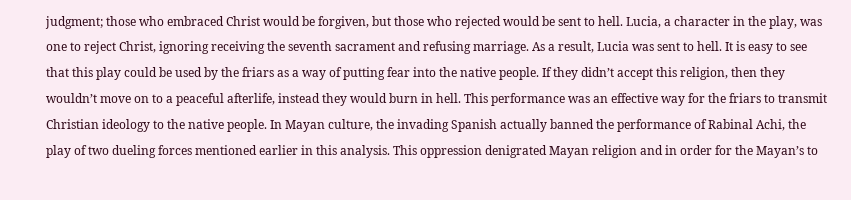judgment; those who embraced Christ would be forgiven, but those who rejected would be sent to hell. Lucia, a character in the play, was one to reject Christ, ignoring receiving the seventh sacrament and refusing marriage. As a result, Lucia was sent to hell. It is easy to see that this play could be used by the friars as a way of putting fear into the native people. If they didn’t accept this religion, then they wouldn’t move on to a peaceful afterlife, instead they would burn in hell. This performance was an effective way for the friars to transmit Christian ideology to the native people. In Mayan culture, the invading Spanish actually banned the performance of Rabinal Achi, the play of two dueling forces mentioned earlier in this analysis. This oppression denigrated Mayan religion and in order for the Mayan’s to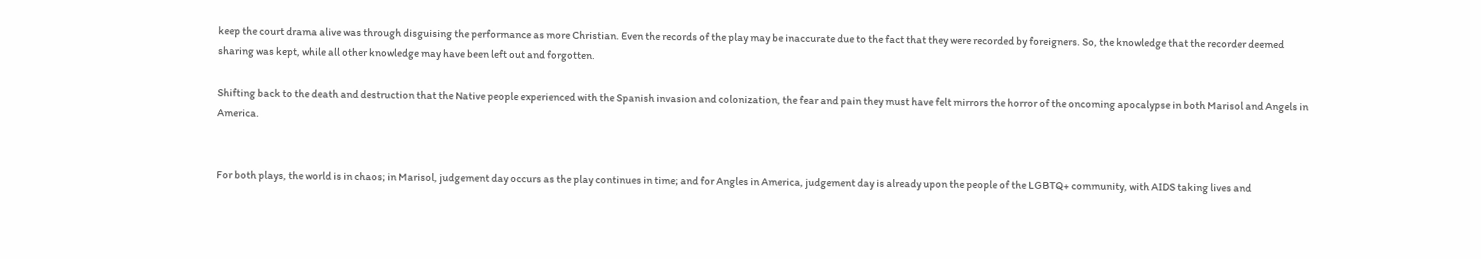keep the court drama alive was through disguising the performance as more Christian. Even the records of the play may be inaccurate due to the fact that they were recorded by foreigners. So, the knowledge that the recorder deemed sharing was kept, while all other knowledge may have been left out and forgotten.

Shifting back to the death and destruction that the Native people experienced with the Spanish invasion and colonization, the fear and pain they must have felt mirrors the horror of the oncoming apocalypse in both Marisol and Angels in America.


For both plays, the world is in chaos; in Marisol, judgement day occurs as the play continues in time; and for Angles in America, judgement day is already upon the people of the LGBTQ+ community, with AIDS taking lives and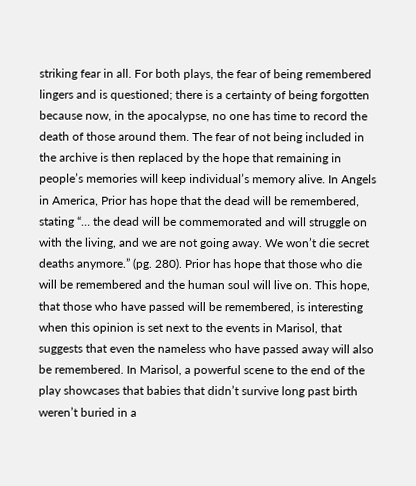striking fear in all. For both plays, the fear of being remembered lingers and is questioned; there is a certainty of being forgotten because now, in the apocalypse, no one has time to record the death of those around them. The fear of not being included in the archive is then replaced by the hope that remaining in people’s memories will keep individual’s memory alive. In Angels in America, Prior has hope that the dead will be remembered, stating “… the dead will be commemorated and will struggle on with the living, and we are not going away. We won’t die secret deaths anymore.” (pg. 280). Prior has hope that those who die will be remembered and the human soul will live on. This hope, that those who have passed will be remembered, is interesting when this opinion is set next to the events in Marisol, that suggests that even the nameless who have passed away will also be remembered. In Marisol, a powerful scene to the end of the play showcases that babies that didn’t survive long past birth weren’t buried in a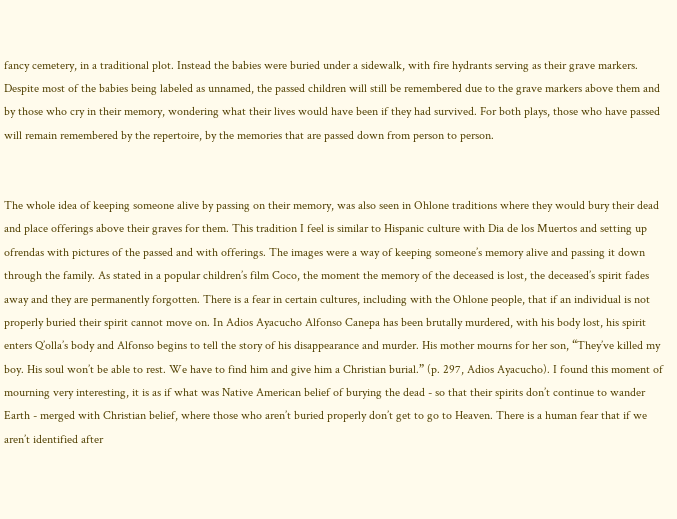fancy cemetery, in a traditional plot. Instead the babies were buried under a sidewalk, with fire hydrants serving as their grave markers. Despite most of the babies being labeled as unnamed, the passed children will still be remembered due to the grave markers above them and by those who cry in their memory, wondering what their lives would have been if they had survived. For both plays, those who have passed will remain remembered by the repertoire, by the memories that are passed down from person to person.


The whole idea of keeping someone alive by passing on their memory, was also seen in Ohlone traditions where they would bury their dead and place offerings above their graves for them. This tradition I feel is similar to Hispanic culture with Dia de los Muertos and setting up ofrendas with pictures of the passed and with offerings. The images were a way of keeping someone’s memory alive and passing it down through the family. As stated in a popular children’s film Coco, the moment the memory of the deceased is lost, the deceased’s spirit fades away and they are permanently forgotten. There is a fear in certain cultures, including with the Ohlone people, that if an individual is not properly buried their spirit cannot move on. In Adios Ayacucho Alfonso Canepa has been brutally murdered, with his body lost, his spirit enters Q’olla’s body and Alfonso begins to tell the story of his disappearance and murder. His mother mourns for her son, “They’ve killed my boy. His soul won’t be able to rest. We have to find him and give him a Christian burial.” (p. 297, Adios Ayacucho). I found this moment of mourning very interesting, it is as if what was Native American belief of burying the dead - so that their spirits don’t continue to wander Earth - merged with Christian belief, where those who aren’t buried properly don’t get to go to Heaven. There is a human fear that if we aren’t identified after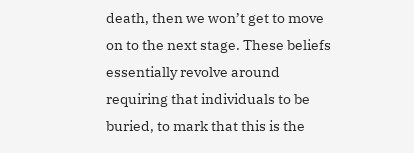death, then we won’t get to move on to the next stage. These beliefs essentially revolve around requiring that individuals to be buried, to mark that this is the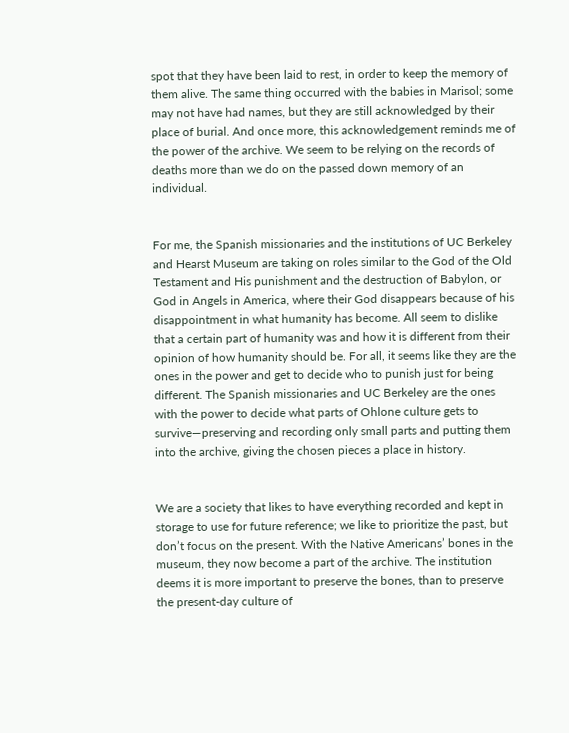spot that they have been laid to rest, in order to keep the memory of them alive. The same thing occurred with the babies in Marisol; some may not have had names, but they are still acknowledged by their place of burial. And once more, this acknowledgement reminds me of the power of the archive. We seem to be relying on the records of deaths more than we do on the passed down memory of an individual.


For me, the Spanish missionaries and the institutions of UC Berkeley and Hearst Museum are taking on roles similar to the God of the Old Testament and His punishment and the destruction of Babylon, or God in Angels in America, where their God disappears because of his disappointment in what humanity has become. All seem to dislike that a certain part of humanity was and how it is different from their opinion of how humanity should be. For all, it seems like they are the ones in the power and get to decide who to punish just for being different. The Spanish missionaries and UC Berkeley are the ones with the power to decide what parts of Ohlone culture gets to survive—preserving and recording only small parts and putting them into the archive, giving the chosen pieces a place in history.


We are a society that likes to have everything recorded and kept in storage to use for future reference; we like to prioritize the past, but don’t focus on the present. With the Native Americans’ bones in the museum, they now become a part of the archive. The institution deems it is more important to preserve the bones, than to preserve the present-day culture of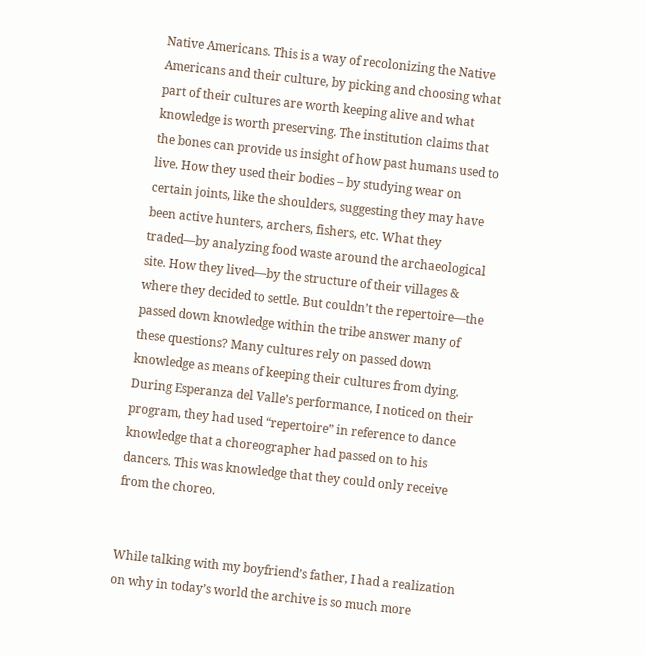Native Americans. This is a way of recolonizing the Native Americans and their culture, by picking and choosing what part of their cultures are worth keeping alive and what knowledge is worth preserving. The institution claims that the bones can provide us insight of how past humans used to live. How they used their bodies – by studying wear on certain joints, like the shoulders, suggesting they may have been active hunters, archers, fishers, etc. What they traded—by analyzing food waste around the archaeological site. How they lived—by the structure of their villages & where they decided to settle. But couldn’t the repertoire—the passed down knowledge within the tribe answer many of these questions? Many cultures rely on passed down knowledge as means of keeping their cultures from dying. During Esperanza del Valle’s performance, I noticed on their program, they had used “repertoire” in reference to dance knowledge that a choreographer had passed on to his dancers. This was knowledge that they could only receive from the choreo.


While talking with my boyfriend’s father, I had a realization on why in today’s world the archive is so much more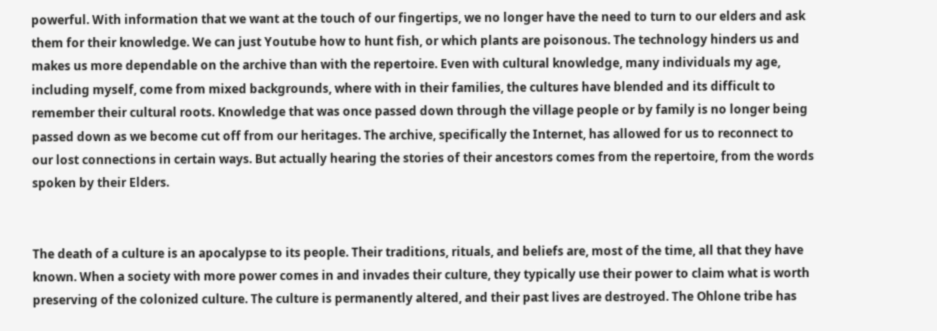powerful. With information that we want at the touch of our fingertips, we no longer have the need to turn to our elders and ask them for their knowledge. We can just Youtube how to hunt fish, or which plants are poisonous. The technology hinders us and makes us more dependable on the archive than with the repertoire. Even with cultural knowledge, many individuals my age, including myself, come from mixed backgrounds, where with in their families, the cultures have blended and its difficult to remember their cultural roots. Knowledge that was once passed down through the village people or by family is no longer being passed down as we become cut off from our heritages. The archive, specifically the Internet, has allowed for us to reconnect to our lost connections in certain ways. But actually hearing the stories of their ancestors comes from the repertoire, from the words spoken by their Elders.


The death of a culture is an apocalypse to its people. Their traditions, rituals, and beliefs are, most of the time, all that they have known. When a society with more power comes in and invades their culture, they typically use their power to claim what is worth preserving of the colonized culture. The culture is permanently altered, and their past lives are destroyed. The Ohlone tribe has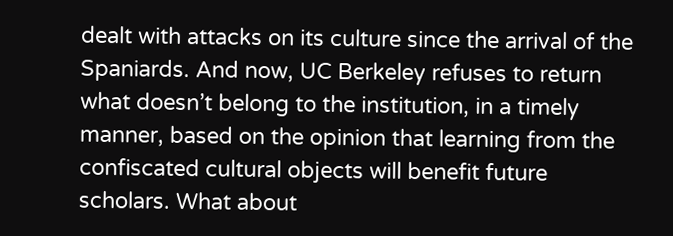dealt with attacks on its culture since the arrival of the Spaniards. And now, UC Berkeley refuses to return what doesn’t belong to the institution, in a timely manner, based on the opinion that learning from the confiscated cultural objects will benefit future scholars. What about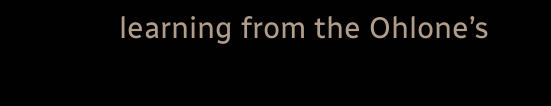learning from the Ohlone’s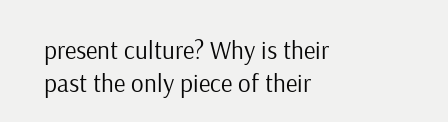present culture? Why is their past the only piece of their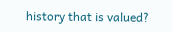history that is valued?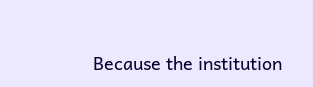Because the institution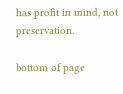has profit in mind, not preservation.

bottom of page